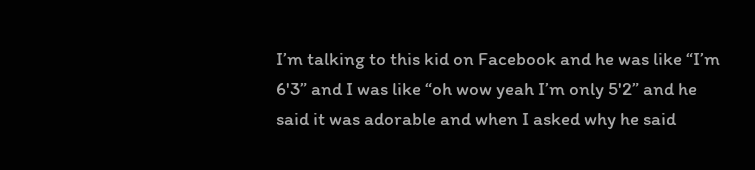I’m talking to this kid on Facebook and he was like “I’m 6'3” and I was like “oh wow yeah I’m only 5'2” and he said it was adorable and when I asked why he said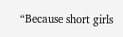“Because short girls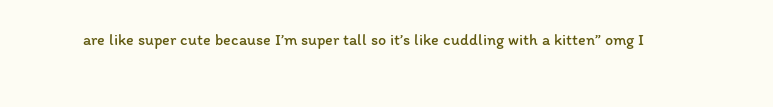are like super cute because I’m super tall so it’s like cuddling with a kitten” omg I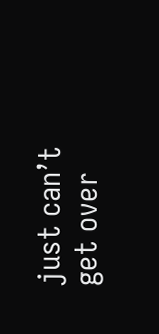just can’t get over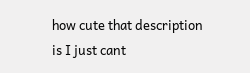how cute that description is I just cant